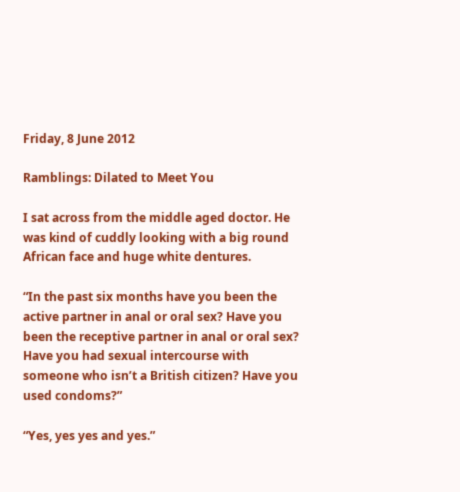Friday, 8 June 2012

Ramblings: Dilated to Meet You

I sat across from the middle aged doctor. He was kind of cuddly looking with a big round African face and huge white dentures.

“In the past six months have you been the active partner in anal or oral sex? Have you been the receptive partner in anal or oral sex? Have you had sexual intercourse with someone who isn’t a British citizen? Have you used condoms?”

“Yes, yes yes and yes.”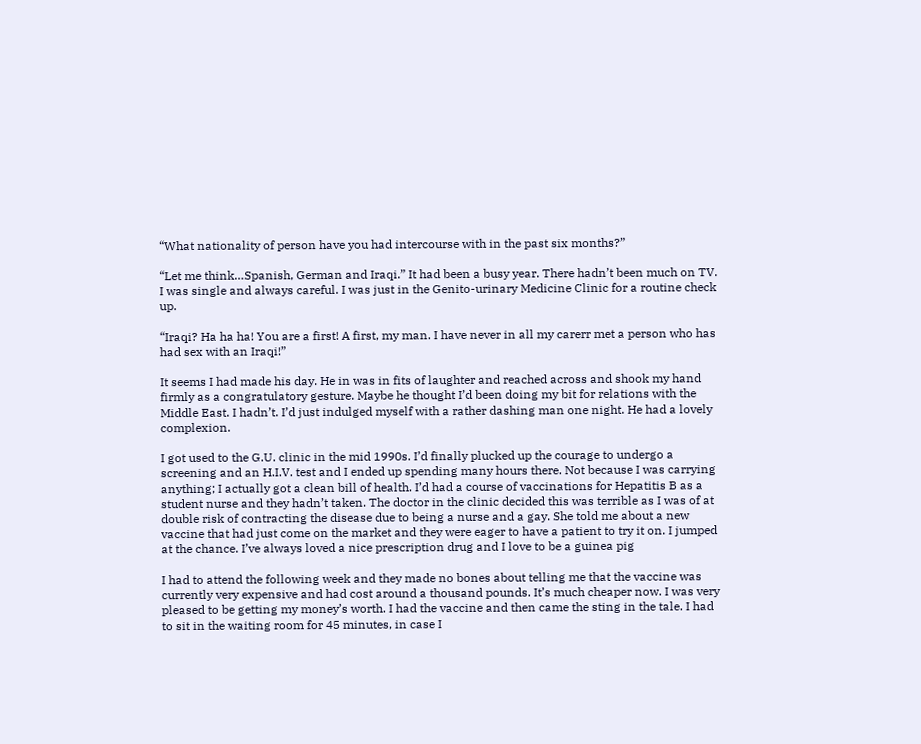“What nationality of person have you had intercourse with in the past six months?”

“Let me think…Spanish, German and Iraqi.” It had been a busy year. There hadn’t been much on TV. I was single and always careful. I was just in the Genito-urinary Medicine Clinic for a routine check up.

“Iraqi? Ha ha ha! You are a first! A first, my man. I have never in all my carerr met a person who has had sex with an Iraqi!”

It seems I had made his day. He in was in fits of laughter and reached across and shook my hand firmly as a congratulatory gesture. Maybe he thought I’d been doing my bit for relations with the Middle East. I hadn’t. I’d just indulged myself with a rather dashing man one night. He had a lovely complexion.

I got used to the G.U. clinic in the mid 1990s. I’d finally plucked up the courage to undergo a screening and an H.I.V. test and I ended up spending many hours there. Not because I was carrying anything; I actually got a clean bill of health. I’d had a course of vaccinations for Hepatitis B as a student nurse and they hadn’t taken. The doctor in the clinic decided this was terrible as I was of at double risk of contracting the disease due to being a nurse and a gay. She told me about a new vaccine that had just come on the market and they were eager to have a patient to try it on. I jumped at the chance. I’ve always loved a nice prescription drug and I love to be a guinea pig

I had to attend the following week and they made no bones about telling me that the vaccine was currently very expensive and had cost around a thousand pounds. It’s much cheaper now. I was very pleased to be getting my money’s worth. I had the vaccine and then came the sting in the tale. I had to sit in the waiting room for 45 minutes, in case I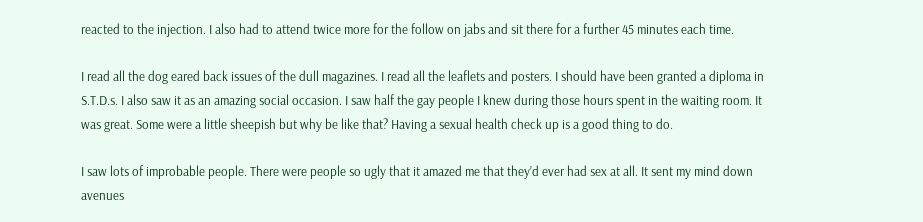reacted to the injection. I also had to attend twice more for the follow on jabs and sit there for a further 45 minutes each time.

I read all the dog eared back issues of the dull magazines. I read all the leaflets and posters. I should have been granted a diploma in S.T.D.s. I also saw it as an amazing social occasion. I saw half the gay people I knew during those hours spent in the waiting room. It was great. Some were a little sheepish but why be like that? Having a sexual health check up is a good thing to do.

I saw lots of improbable people. There were people so ugly that it amazed me that they’d ever had sex at all. It sent my mind down avenues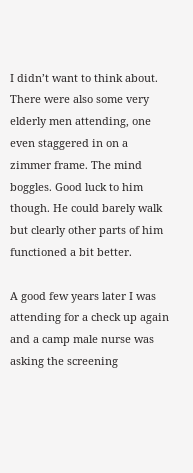I didn’t want to think about. There were also some very elderly men attending, one even staggered in on a zimmer frame. The mind boggles. Good luck to him though. He could barely walk but clearly other parts of him functioned a bit better.

A good few years later I was attending for a check up again and a camp male nurse was asking the screening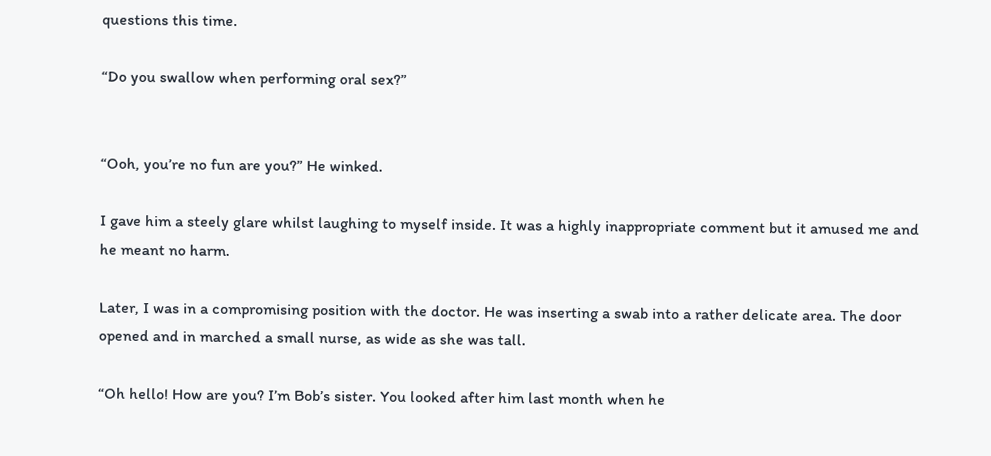questions this time.

“Do you swallow when performing oral sex?”


“Ooh, you’re no fun are you?” He winked.

I gave him a steely glare whilst laughing to myself inside. It was a highly inappropriate comment but it amused me and he meant no harm.

Later, I was in a compromising position with the doctor. He was inserting a swab into a rather delicate area. The door opened and in marched a small nurse, as wide as she was tall.

“Oh hello! How are you? I’m Bob’s sister. You looked after him last month when he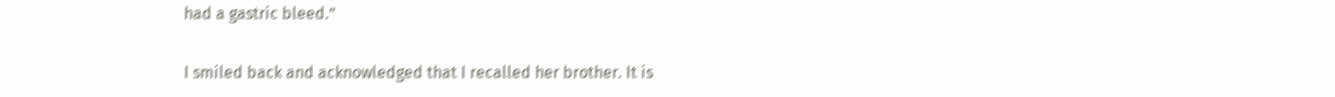had a gastric bleed.”

I smiled back and acknowledged that I recalled her brother. It is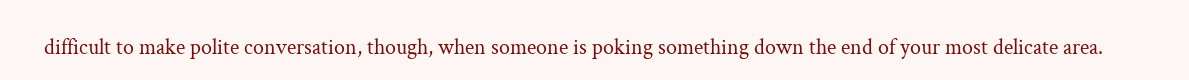difficult to make polite conversation, though, when someone is poking something down the end of your most delicate area.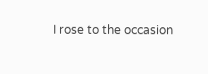I rose to the occasion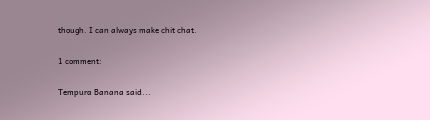though. I can always make chit chat.

1 comment:

Tempura Banana said...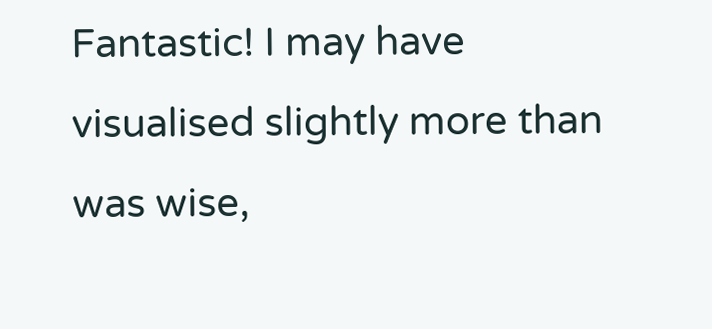Fantastic! I may have visualised slightly more than was wise,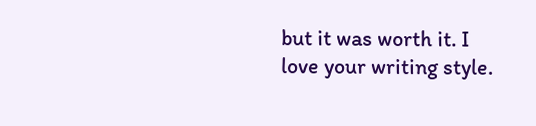but it was worth it. I love your writing style.